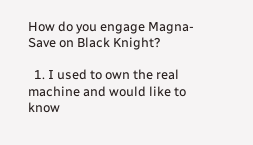How do you engage Magna-Save on Black Knight?

  1. I used to own the real machine and would like to know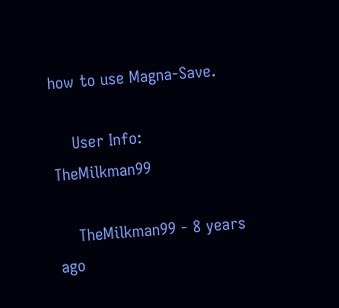how to use Magna-Save.

    User Info: TheMilkman99

    TheMilkman99 - 8 years ago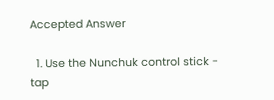Accepted Answer

  1. Use the Nunchuk control stick - tap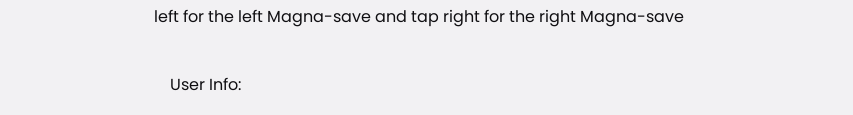left for the left Magna-save and tap right for the right Magna-save

    User Info: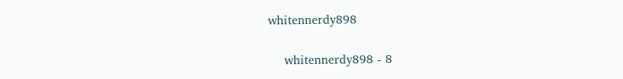whitennerdy898

    whitennerdy898 - 8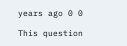years ago 0 0

This question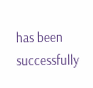has been successfully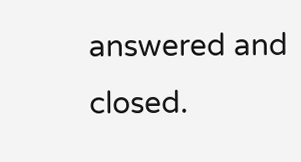answered and closed.